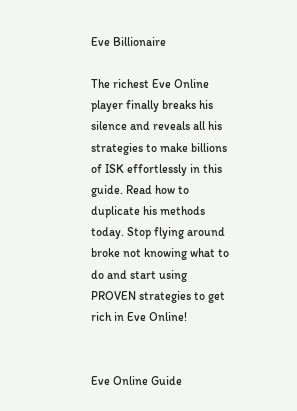Eve Billionaire

The richest Eve Online player finally breaks his silence and reveals all his strategies to make billions of ISK effortlessly in this guide. Read how to duplicate his methods today. Stop flying around broke not knowing what to do and start using PROVEN strategies to get rich in Eve Online!


Eve Online Guide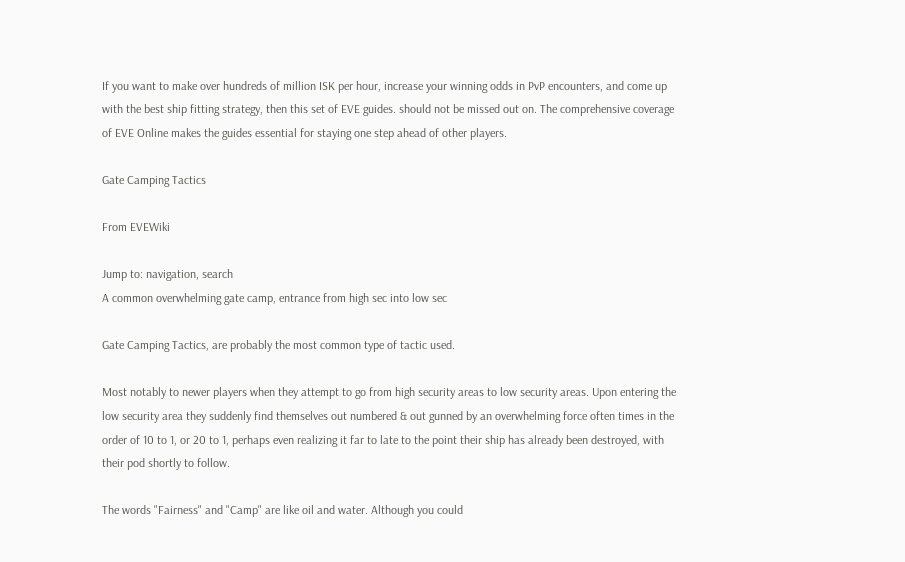If you want to make over hundreds of million ISK per hour, increase your winning odds in PvP encounters, and come up with the best ship fitting strategy, then this set of EVE guides. should not be missed out on. The comprehensive coverage of EVE Online makes the guides essential for staying one step ahead of other players.

Gate Camping Tactics

From EVEWiki

Jump to: navigation, search
A common overwhelming gate camp, entrance from high sec into low sec

Gate Camping Tactics, are probably the most common type of tactic used.

Most notably to newer players when they attempt to go from high security areas to low security areas. Upon entering the low security area they suddenly find themselves out numbered & out gunned by an overwhelming force often times in the order of 10 to 1, or 20 to 1, perhaps even realizing it far to late to the point their ship has already been destroyed, with their pod shortly to follow.

The words "Fairness" and "Camp" are like oil and water. Although you could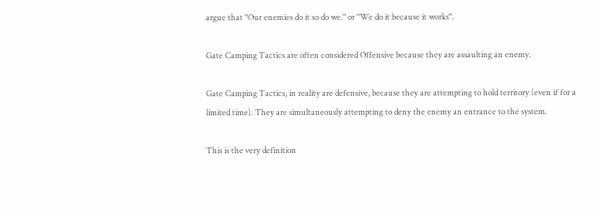argue that "Our enemies do it so do we." or "We do it because it works".

Gate Camping Tactics are often considered Offensive because they are assaulting an enemy.

Gate Camping Tactics, in reality are defensive, because they are attempting to hold territory (even if for a limited time). They are simultaneously attempting to deny the enemy an entrance to the system.

This is the very definition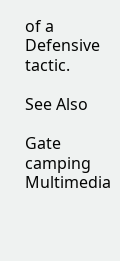of a Defensive tactic.

See Also

Gate camping Multimedia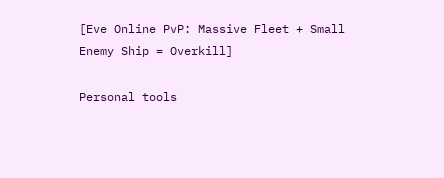[Eve Online PvP: Massive Fleet + Small Enemy Ship = Overkill]

Personal tools